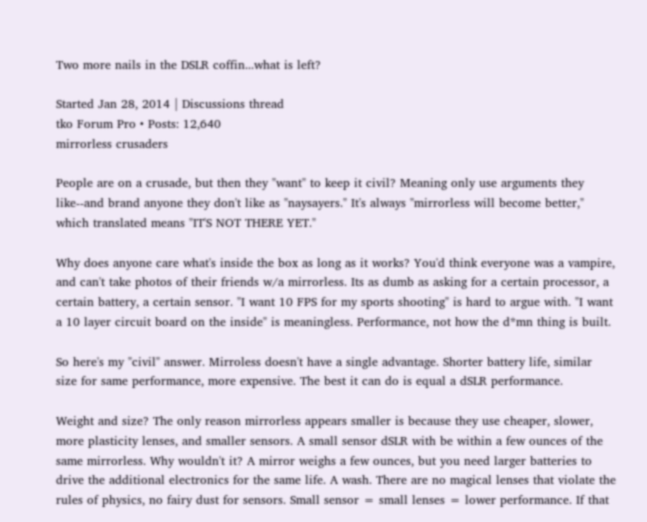Two more nails in the DSLR coffin...what is left?

Started Jan 28, 2014 | Discussions thread
tko Forum Pro • Posts: 12,640
mirrorless crusaders

People are on a crusade, but then they "want" to keep it civil? Meaning only use arguments they like--and brand anyone they don't like as "naysayers." It's always "mirrorless will become better," which translated means "IT'S NOT THERE YET."

Why does anyone care what's inside the box as long as it works? You'd think everyone was a vampire, and can't take photos of their friends w/a mirrorless. Its as dumb as asking for a certain processor, a certain battery, a certain sensor. "I want 10 FPS for my sports shooting" is hard to argue with. "I want a 10 layer circuit board on the inside" is meaningless. Performance, not how the d*mn thing is built.

So here's my "civil" answer. Mirroless doesn't have a single advantage. Shorter battery life, similar size for same performance, more expensive. The best it can do is equal a dSLR performance.

Weight and size? The only reason mirrorless appears smaller is because they use cheaper, slower, more plasticity lenses, and smaller sensors. A small sensor dSLR with be within a few ounces of the same mirrorless. Why wouldn't it? A mirror weighs a few ounces, but you need larger batteries to drive the additional electronics for the same life. A wash. There are no magical lenses that violate the rules of physics, no fairy dust for sensors. Small sensor = small lenses = lower performance. If that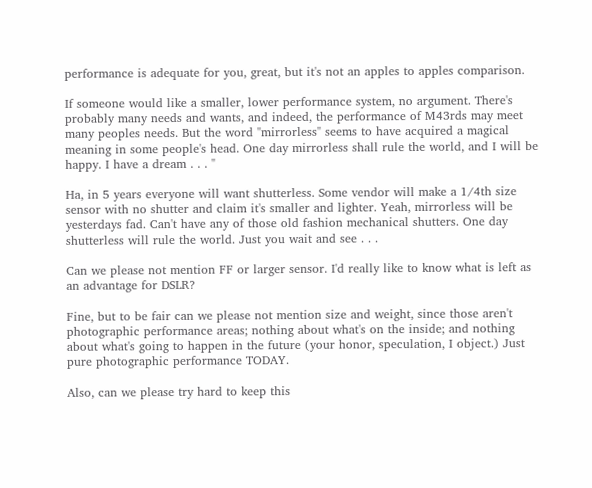performance is adequate for you, great, but it's not an apples to apples comparison.

If someone would like a smaller, lower performance system, no argument. There's probably many needs and wants, and indeed, the performance of M43rds may meet many peoples needs. But the word "mirrorless" seems to have acquired a magical meaning in some people's head. One day mirrorless shall rule the world, and I will be happy. I have a dream . . . "

Ha, in 5 years everyone will want shutterless. Some vendor will make a 1/4th size sensor with no shutter and claim it's smaller and lighter. Yeah, mirrorless will be yesterdays fad. Can't have any of those old fashion mechanical shutters. One day shutterless will rule the world. Just you wait and see . . .

Can we please not mention FF or larger sensor. I'd really like to know what is left as an advantage for DSLR?

Fine, but to be fair can we please not mention size and weight, since those aren't photographic performance areas; nothing about what's on the inside; and nothing about what's going to happen in the future (your honor, speculation, I object.) Just pure photographic performance TODAY.

Also, can we please try hard to keep this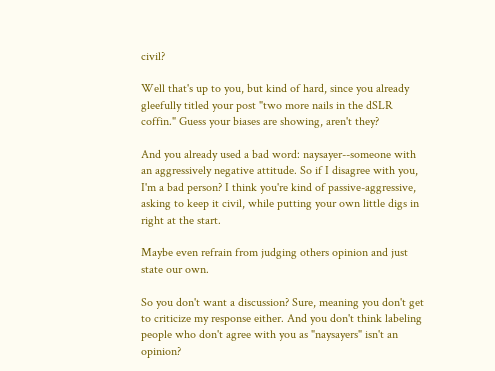civil?

Well that's up to you, but kind of hard, since you already gleefully titled your post "two more nails in the dSLR coffin." Guess your biases are showing, aren't they?

And you already used a bad word: naysayer--someone with an aggressively negative attitude. So if I disagree with you, I'm a bad person? I think you're kind of passive-aggressive, asking to keep it civil, while putting your own little digs in right at the start.

Maybe even refrain from judging others opinion and just state our own.

So you don't want a discussion? Sure, meaning you don't get to criticize my response either. And you don't think labeling people who don't agree with you as "naysayers" isn't an opinion?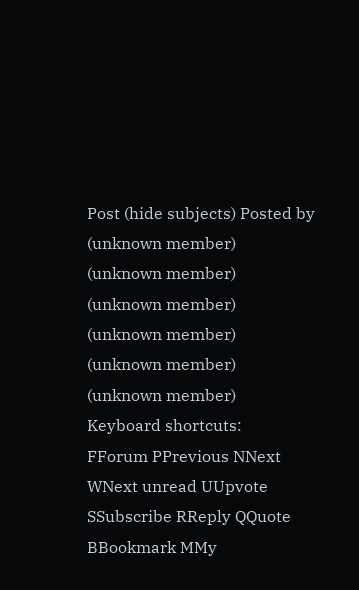Post (hide subjects) Posted by
(unknown member)
(unknown member)
(unknown member)
(unknown member)
(unknown member)
(unknown member)
Keyboard shortcuts:
FForum PPrevious NNext WNext unread UUpvote SSubscribe RReply QQuote BBookmark MMy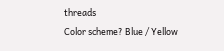threads
Color scheme? Blue / Yellow